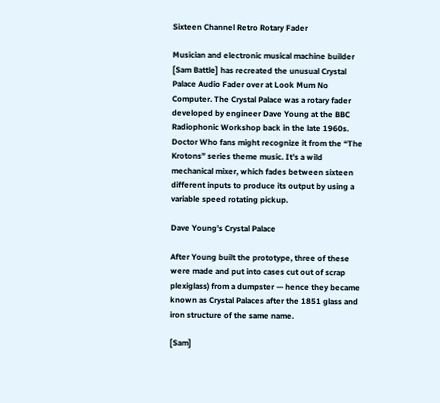Sixteen Channel Retro Rotary Fader

Musician and electronic musical machine builder [Sam Battle] has recreated the unusual Crystal Palace Audio Fader over at Look Mum No Computer. The Crystal Palace was a rotary fader developed by engineer Dave Young at the BBC Radiophonic Workshop back in the late 1960s. Doctor Who fans might recognize it from the “The Krotons” series theme music. It’s a wild mechanical mixer, which fades between sixteen different inputs to produce its output by using a variable speed rotating pickup.

Dave Young’s Crystal Palace

After Young built the prototype, three of these were made and put into cases cut out of scrap plexiglass) from a dumpster — hence they became known as Crystal Palaces after the 1851 glass and iron structure of the same name.

[Sam]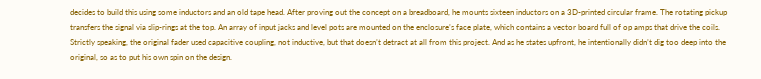decides to build this using some inductors and an old tape head. After proving out the concept on a breadboard, he mounts sixteen inductors on a 3D-printed circular frame. The rotating pickup transfers the signal via slip-rings at the top. An array of input jacks and level pots are mounted on the enclosure’s face plate, which contains a vector board full of op amps that drive the coils. Strictly speaking, the original fader used capacitive coupling, not inductive, but that doesn’t detract at all from this project. And as he states upfront, he intentionally didn’t dig too deep into the original, so as to put his own spin on the design.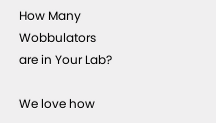How Many Wobbulators are in Your Lab?

We love how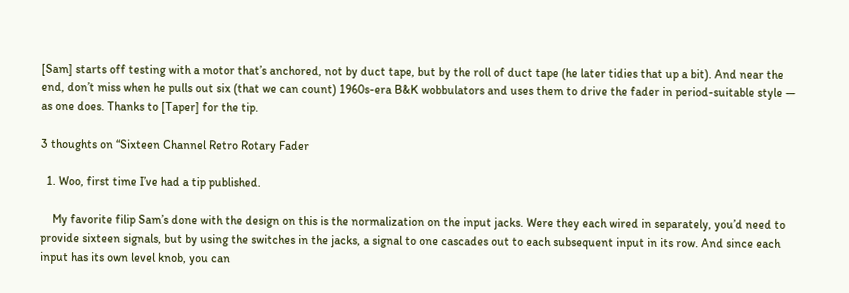[Sam] starts off testing with a motor that’s anchored, not by duct tape, but by the roll of duct tape (he later tidies that up a bit). And near the end, don’t miss when he pulls out six (that we can count) 1960s-era B&K wobbulators and uses them to drive the fader in period-suitable style — as one does. Thanks to [Taper] for the tip.

3 thoughts on “Sixteen Channel Retro Rotary Fader

  1. Woo, first time I’ve had a tip published.

    My favorite filip Sam’s done with the design on this is the normalization on the input jacks. Were they each wired in separately, you’d need to provide sixteen signals, but by using the switches in the jacks, a signal to one cascades out to each subsequent input in its row. And since each input has its own level knob, you can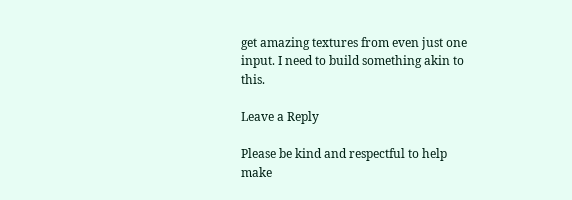get amazing textures from even just one input. I need to build something akin to this.

Leave a Reply

Please be kind and respectful to help make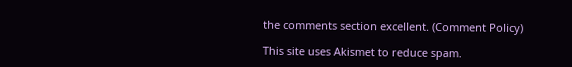the comments section excellent. (Comment Policy)

This site uses Akismet to reduce spam.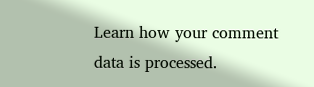Learn how your comment data is processed.